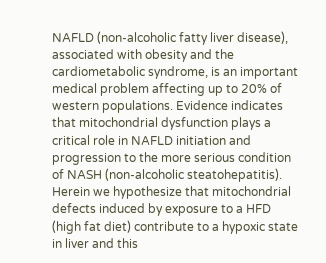NAFLD (non-alcoholic fatty liver disease), associated with obesity and the cardiometabolic syndrome, is an important medical problem affecting up to 20% of western populations. Evidence indicates that mitochondrial dysfunction plays a critical role in NAFLD initiation and progression to the more serious condition of NASH (non-alcoholic steatohepatitis). Herein we hypothesize that mitochondrial defects induced by exposure to a HFD (high fat diet) contribute to a hypoxic state in liver and this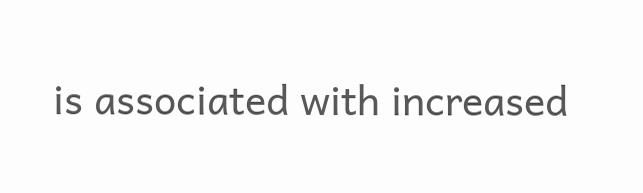is associated with increased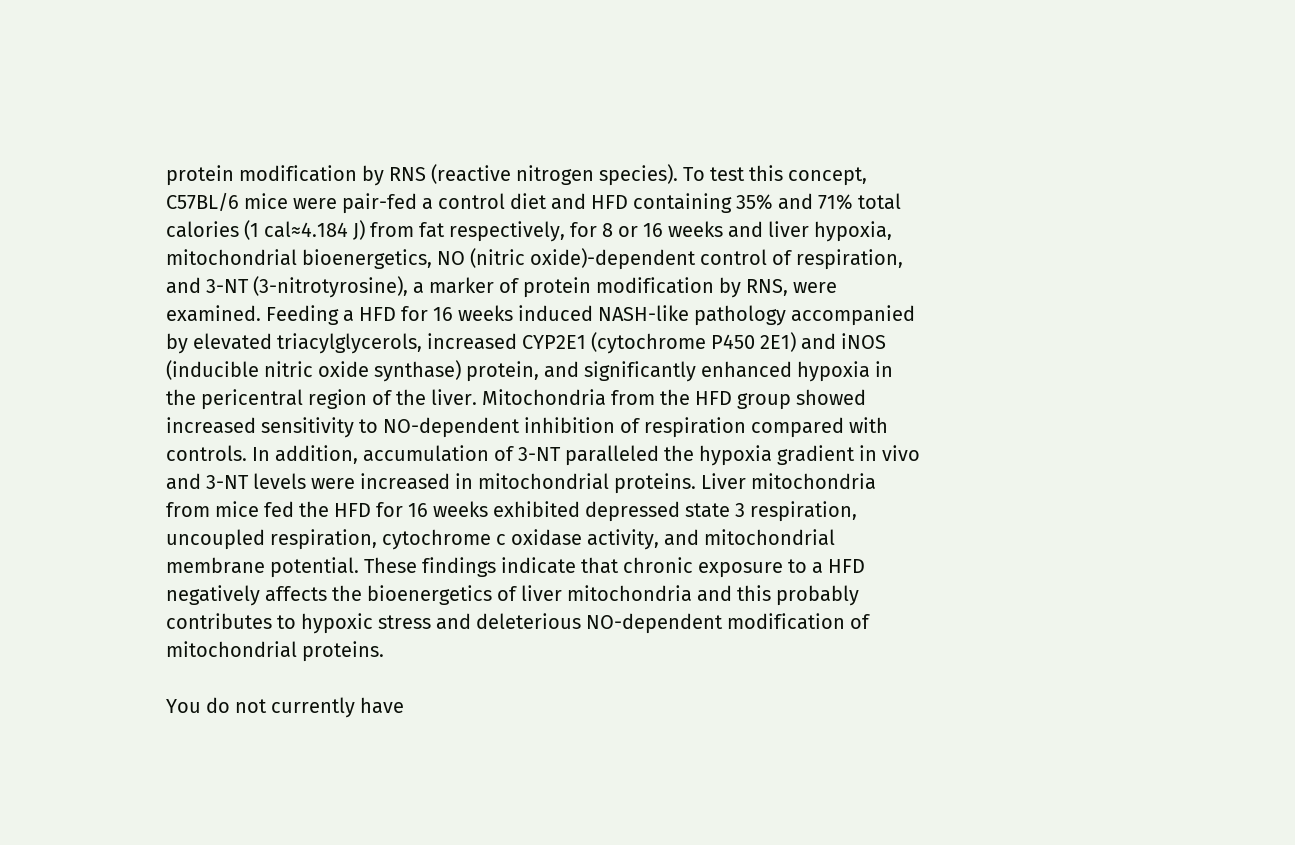protein modification by RNS (reactive nitrogen species). To test this concept, C57BL/6 mice were pair-fed a control diet and HFD containing 35% and 71% total calories (1 cal≈4.184 J) from fat respectively, for 8 or 16 weeks and liver hypoxia, mitochondrial bioenergetics, NO (nitric oxide)-dependent control of respiration, and 3-NT (3-nitrotyrosine), a marker of protein modification by RNS, were examined. Feeding a HFD for 16 weeks induced NASH-like pathology accompanied by elevated triacylglycerols, increased CYP2E1 (cytochrome P450 2E1) and iNOS (inducible nitric oxide synthase) protein, and significantly enhanced hypoxia in the pericentral region of the liver. Mitochondria from the HFD group showed increased sensitivity to NO-dependent inhibition of respiration compared with controls. In addition, accumulation of 3-NT paralleled the hypoxia gradient in vivo and 3-NT levels were increased in mitochondrial proteins. Liver mitochondria from mice fed the HFD for 16 weeks exhibited depressed state 3 respiration, uncoupled respiration, cytochrome c oxidase activity, and mitochondrial membrane potential. These findings indicate that chronic exposure to a HFD negatively affects the bioenergetics of liver mitochondria and this probably contributes to hypoxic stress and deleterious NO-dependent modification of mitochondrial proteins.

You do not currently have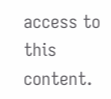access to this content.